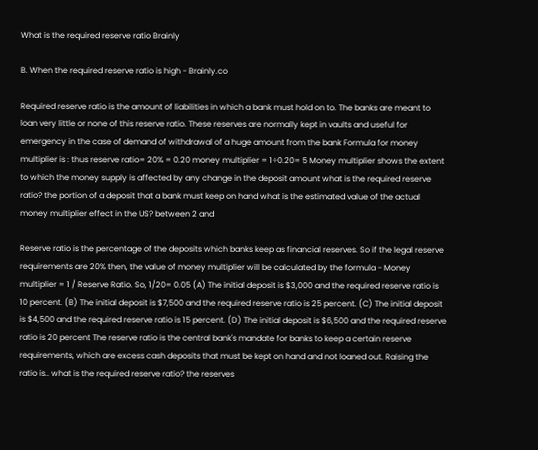What is the required reserve ratio Brainly

B. When the required reserve ratio is high - Brainly.co

Required reserve ratio is the amount of liabilities in which a bank must hold on to. The banks are meant to loan very little or none of this reserve ratio. These reserves are normally kept in vaults and useful for emergency in the case of demand of withdrawal of a huge amount from the bank Formula for money multiplier is : thus reserve ratio= 20% = 0.20 money multiplier = 1÷0.20= 5 Money multiplier shows the extent to which the money supply is affected by any change in the deposit amount what is the required reserve ratio? the portion of a deposit that a bank must keep on hand what is the estimated value of the actual money multiplier effect in the US? between 2 and

Reserve ratio is the percentage of the deposits which banks keep as financial reserves. So if the legal reserve requirements are 20% then, the value of money multiplier will be calculated by the formula - Money multiplier = 1 / Reserve Ratio. So, 1/20= 0.05 (A) The initial deposit is $3,000 and the required reserve ratio is 10 percent. (B) The initial deposit is $7,500 and the required reserve ratio is 25 percent. (C) The initial deposit is $4,500 and the required reserve ratio is 15 percent. (D) The initial deposit is $6,500 and the required reserve ratio is 20 percent The reserve ratio is the central bank's mandate for banks to keep a certain reserve requirements, which are excess cash deposits that must be kept on hand and not loaned out. Raising the ratio is.. what is the required reserve ratio? the reserves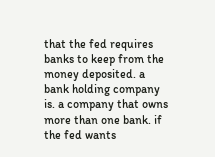that the fed requires banks to keep from the money deposited. a bank holding company is. a company that owns more than one bank. if the fed wants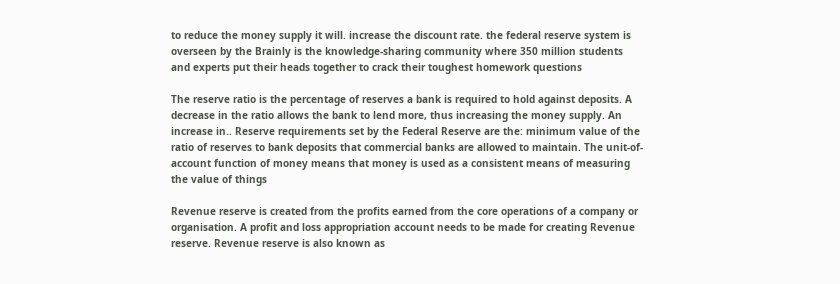to reduce the money supply it will. increase the discount rate. the federal reserve system is overseen by the Brainly is the knowledge-sharing community where 350 million students and experts put their heads together to crack their toughest homework questions

The reserve ratio is the percentage of reserves a bank is required to hold against deposits. A decrease in the ratio allows the bank to lend more, thus increasing the money supply. An increase in.. Reserve requirements set by the Federal Reserve are the: minimum value of the ratio of reserves to bank deposits that commercial banks are allowed to maintain. The unit-of-account function of money means that money is used as a consistent means of measuring the value of things

Revenue reserve is created from the profits earned from the core operations of a company or organisation. A profit and loss appropriation account needs to be made for creating Revenue reserve. Revenue reserve is also known as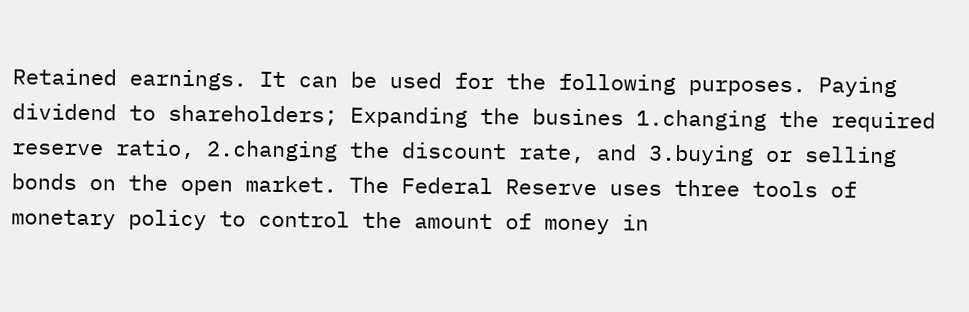Retained earnings. It can be used for the following purposes. Paying dividend to shareholders; Expanding the busines 1.changing the required reserve ratio, 2.changing the discount rate, and 3.buying or selling bonds on the open market. The Federal Reserve uses three tools of monetary policy to control the amount of money in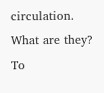circulation. What are they? To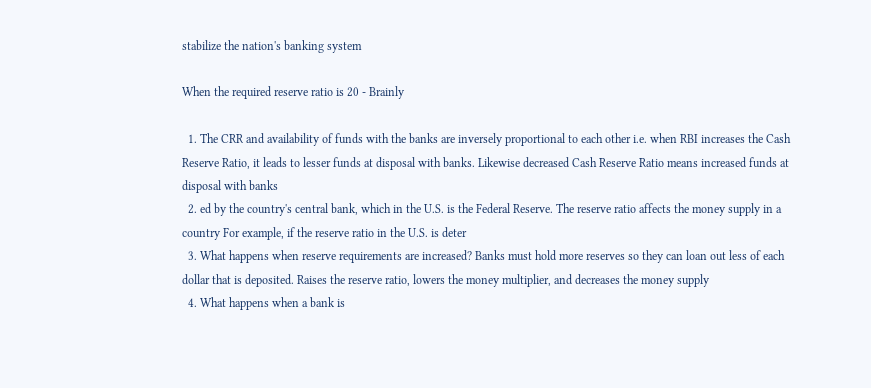stabilize the nation's banking system

When the required reserve ratio is 20 - Brainly

  1. The CRR and availability of funds with the banks are inversely proportional to each other i.e. when RBI increases the Cash Reserve Ratio, it leads to lesser funds at disposal with banks. Likewise decreased Cash Reserve Ratio means increased funds at disposal with banks
  2. ed by the country's central bank, which in the U.S. is the Federal Reserve. The reserve ratio affects the money supply in a country For example, if the reserve ratio in the U.S. is deter
  3. What happens when reserve requirements are increased? Banks must hold more reserves so they can loan out less of each dollar that is deposited. Raises the reserve ratio, lowers the money multiplier, and decreases the money supply
  4. What happens when a bank is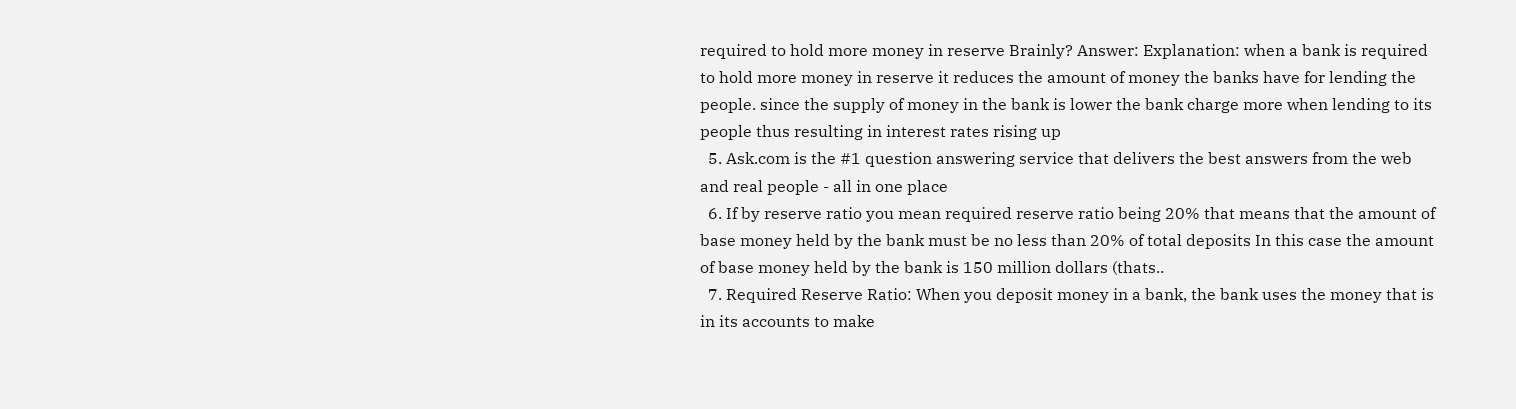required to hold more money in reserve Brainly? Answer: Explanation: when a bank is required to hold more money in reserve it reduces the amount of money the banks have for lending the people. since the supply of money in the bank is lower the bank charge more when lending to its people thus resulting in interest rates rising up
  5. Ask.com is the #1 question answering service that delivers the best answers from the web and real people - all in one place
  6. If by reserve ratio you mean required reserve ratio being 20% that means that the amount of base money held by the bank must be no less than 20% of total deposits In this case the amount of base money held by the bank is 150 million dollars (thats..
  7. Required Reserve Ratio: When you deposit money in a bank, the bank uses the money that is in its accounts to make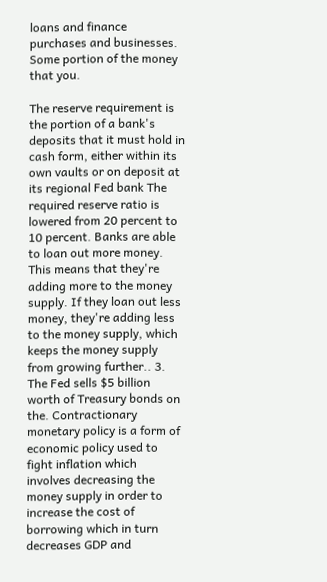loans and finance purchases and businesses. Some portion of the money that you.

The reserve requirement is the portion of a bank's deposits that it must hold in cash form, either within its own vaults or on deposit at its regional Fed bank The required reserve ratio is lowered from 20 percent to 10 percent. Banks are able to loan out more money. This means that they're adding more to the money supply. If they loan out less money, they're adding less to the money supply, which keeps the money supply from growing further.. 3. The Fed sells $5 billion worth of Treasury bonds on the. Contractionary monetary policy is a form of economic policy used to fight inflation which involves decreasing the money supply in order to increase the cost of borrowing which in turn decreases GDP and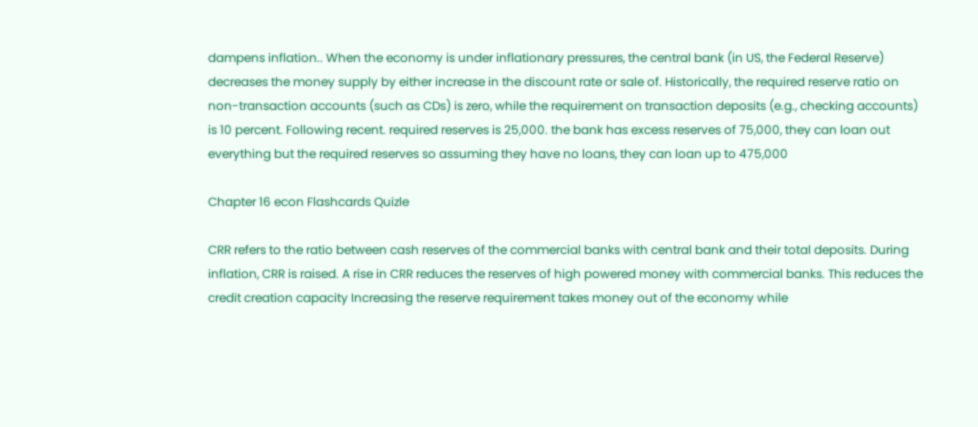dampens inflation.. When the economy is under inflationary pressures, the central bank (in US, the Federal Reserve) decreases the money supply by either increase in the discount rate or sale of. Historically, the required reserve ratio on non-transaction accounts (such as CDs) is zero, while the requirement on transaction deposits (e.g., checking accounts) is 10 percent. Following recent. required reserves is 25,000. the bank has excess reserves of 75,000, they can loan out everything but the required reserves so assuming they have no loans, they can loan up to 475,000

Chapter 16 econ Flashcards Quizle

CRR refers to the ratio between cash reserves of the commercial banks with central bank and their total deposits. During inflation, CRR is raised. A rise in CRR reduces the reserves of high powered money with commercial banks. This reduces the credit creation capacity Increasing the reserve requirement takes money out of the economy while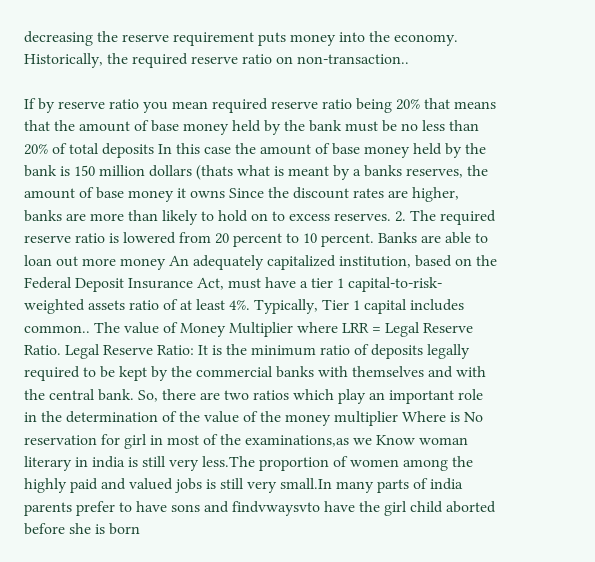decreasing the reserve requirement puts money into the economy. Historically, the required reserve ratio on non-transaction..

If by reserve ratio you mean required reserve ratio being 20% that means that the amount of base money held by the bank must be no less than 20% of total deposits In this case the amount of base money held by the bank is 150 million dollars (thats what is meant by a banks reserves, the amount of base money it owns Since the discount rates are higher, banks are more than likely to hold on to excess reserves. 2. The required reserve ratio is lowered from 20 percent to 10 percent. Banks are able to loan out more money An adequately capitalized institution, based on the Federal Deposit Insurance Act, must have a tier 1 capital-to-risk-weighted assets ratio of at least 4%. Typically, Tier 1 capital includes common.. The value of Money Multiplier where LRR = Legal Reserve Ratio. Legal Reserve Ratio: It is the minimum ratio of deposits legally required to be kept by the commercial banks with themselves and with the central bank. So, there are two ratios which play an important role in the determination of the value of the money multiplier Where is No reservation for girl in most of the examinations,as we Know woman literary in india is still very less.The proportion of women among the highly paid and valued jobs is still very small.In many parts of india parents prefer to have sons and findvwaysvto have the girl child aborted before she is born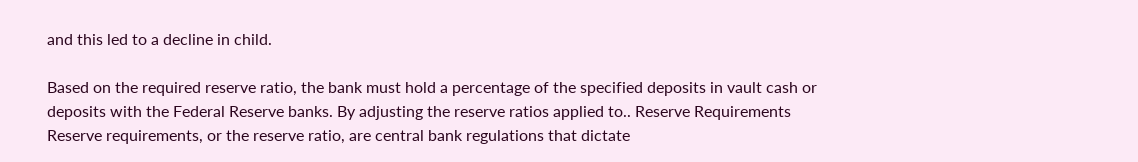and this led to a decline in child.

Based on the required reserve ratio, the bank must hold a percentage of the specified deposits in vault cash or deposits with the Federal Reserve banks. By adjusting the reserve ratios applied to.. Reserve Requirements Reserve requirements, or the reserve ratio, are central bank regulations that dictate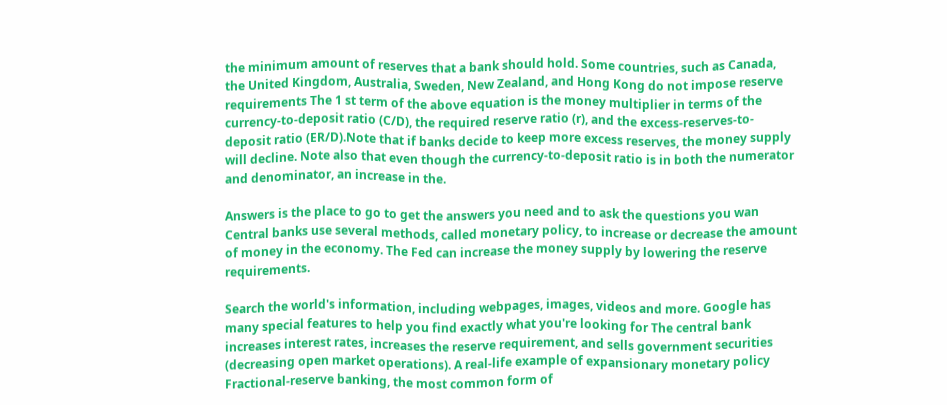the minimum amount of reserves that a bank should hold. Some countries, such as Canada, the United Kingdom, Australia, Sweden, New Zealand, and Hong Kong do not impose reserve requirements The 1 st term of the above equation is the money multiplier in terms of the currency-to-deposit ratio (C/D), the required reserve ratio (r), and the excess-reserves-to-deposit ratio (ER/D).Note that if banks decide to keep more excess reserves, the money supply will decline. Note also that even though the currency-to-deposit ratio is in both the numerator and denominator, an increase in the.

Answers is the place to go to get the answers you need and to ask the questions you wan Central banks use several methods, called monetary policy, to increase or decrease the amount of money in the economy. The Fed can increase the money supply by lowering the reserve requirements.

Search the world's information, including webpages, images, videos and more. Google has many special features to help you find exactly what you're looking for The central bank increases interest rates, increases the reserve requirement, and sells government securities (decreasing open market operations). A real-life example of expansionary monetary policy Fractional-reserve banking, the most common form of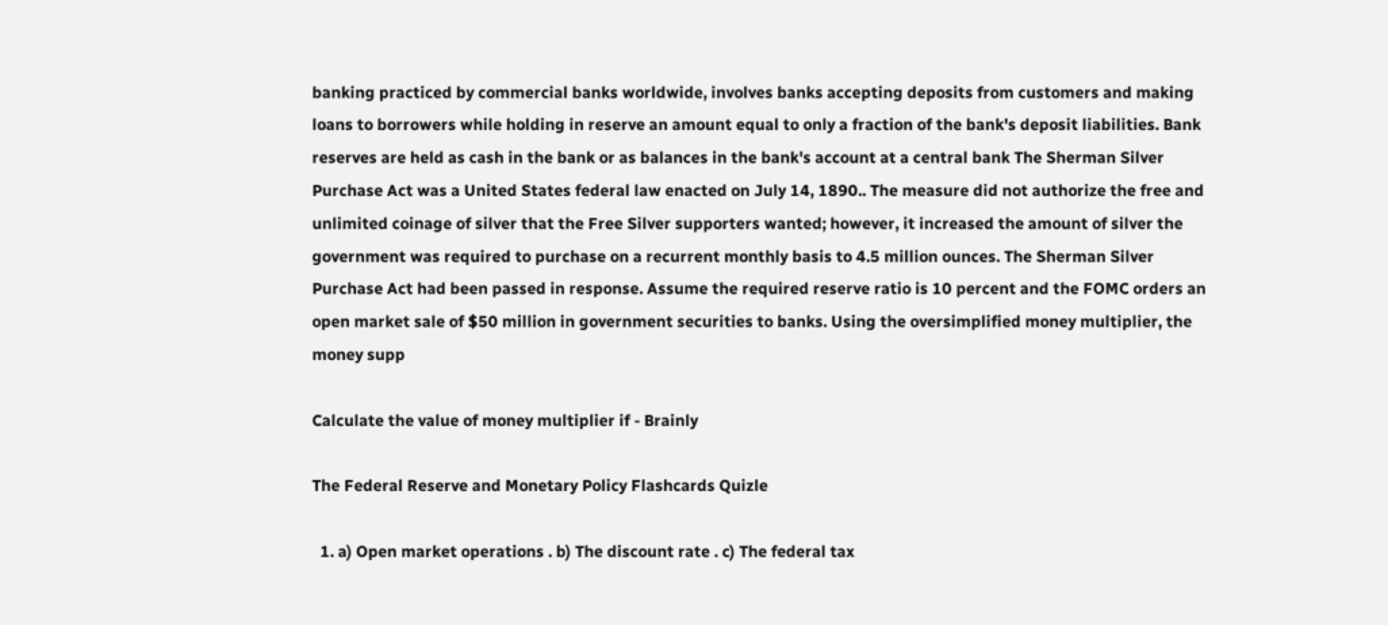banking practiced by commercial banks worldwide, involves banks accepting deposits from customers and making loans to borrowers while holding in reserve an amount equal to only a fraction of the bank's deposit liabilities. Bank reserves are held as cash in the bank or as balances in the bank's account at a central bank The Sherman Silver Purchase Act was a United States federal law enacted on July 14, 1890.. The measure did not authorize the free and unlimited coinage of silver that the Free Silver supporters wanted; however, it increased the amount of silver the government was required to purchase on a recurrent monthly basis to 4.5 million ounces. The Sherman Silver Purchase Act had been passed in response. Assume the required reserve ratio is 10 percent and the FOMC orders an open market sale of $50 million in government securities to banks. Using the oversimplified money multiplier, the money supp

Calculate the value of money multiplier if - Brainly

The Federal Reserve and Monetary Policy Flashcards Quizle

  1. a) Open market operations . b) The discount rate . c) The federal tax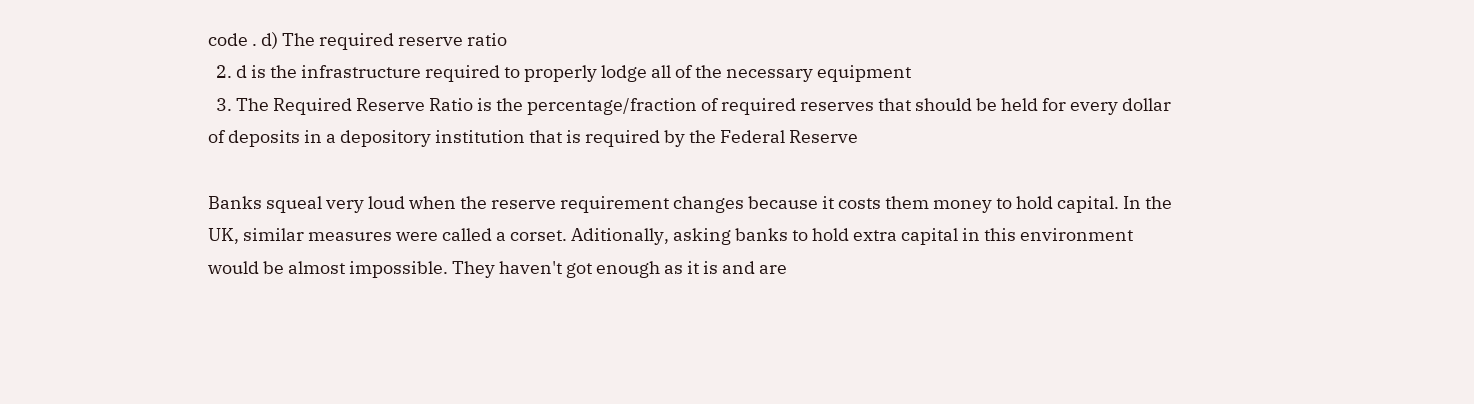code . d) The required reserve ratio
  2. d is the infrastructure required to properly lodge all of the necessary equipment
  3. The Required Reserve Ratio is the percentage/fraction of required reserves that should be held for every dollar of deposits in a depository institution that is required by the Federal Reserve

Banks squeal very loud when the reserve requirement changes because it costs them money to hold capital. In the UK, similar measures were called a corset. Aditionally, asking banks to hold extra capital in this environment would be almost impossible. They haven't got enough as it is and are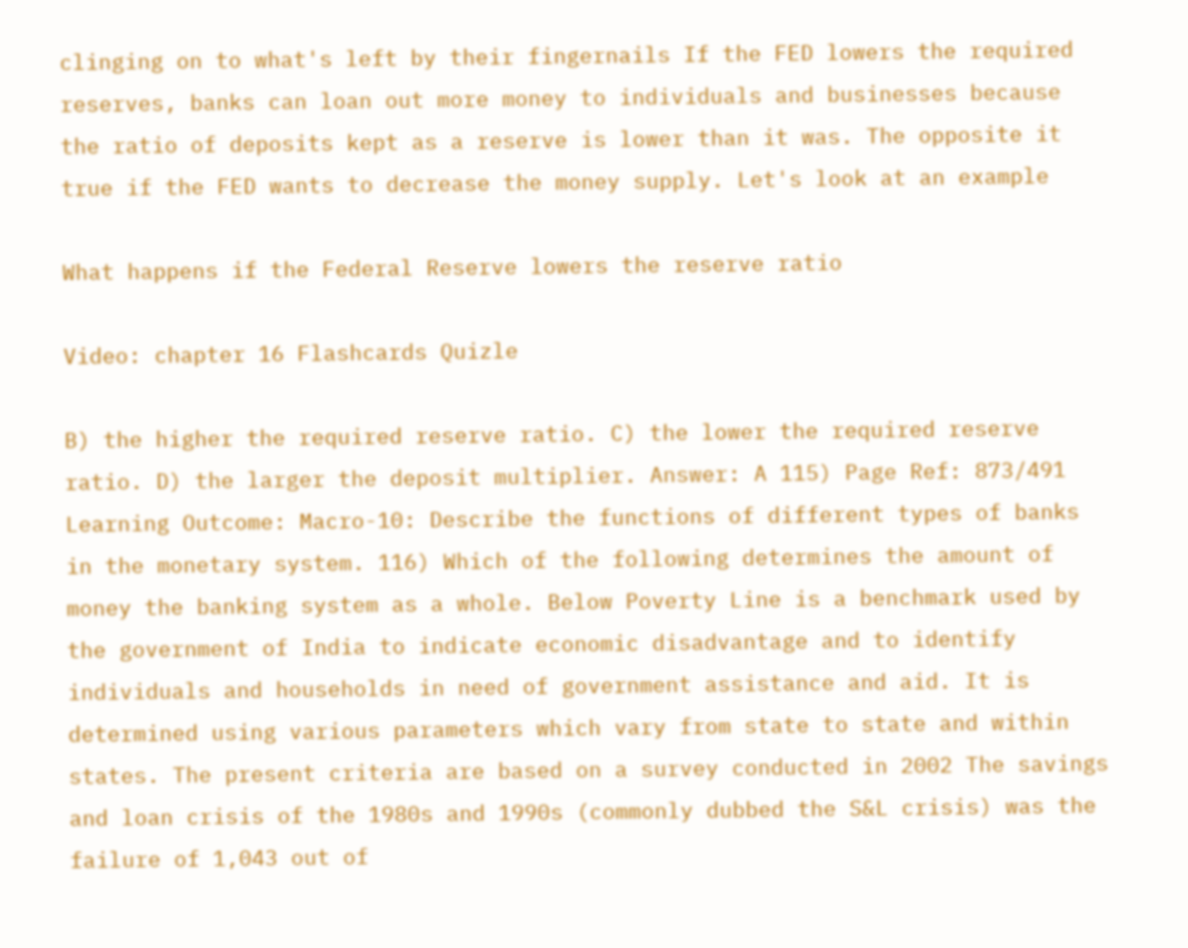clinging on to what's left by their fingernails If the FED lowers the required reserves, banks can loan out more money to individuals and businesses because the ratio of deposits kept as a reserve is lower than it was. The opposite it true if the FED wants to decrease the money supply. Let's look at an example

What happens if the Federal Reserve lowers the reserve ratio

Video: chapter 16 Flashcards Quizle

B) the higher the required reserve ratio. C) the lower the required reserve ratio. D) the larger the deposit multiplier. Answer: A 115) Page Ref: 873/491 Learning Outcome: Macro-10: Describe the functions of different types of banks in the monetary system. 116) Which of the following determines the amount of money the banking system as a whole. Below Poverty Line is a benchmark used by the government of India to indicate economic disadvantage and to identify individuals and households in need of government assistance and aid. It is determined using various parameters which vary from state to state and within states. The present criteria are based on a survey conducted in 2002 The savings and loan crisis of the 1980s and 1990s (commonly dubbed the S&L crisis) was the failure of 1,043 out of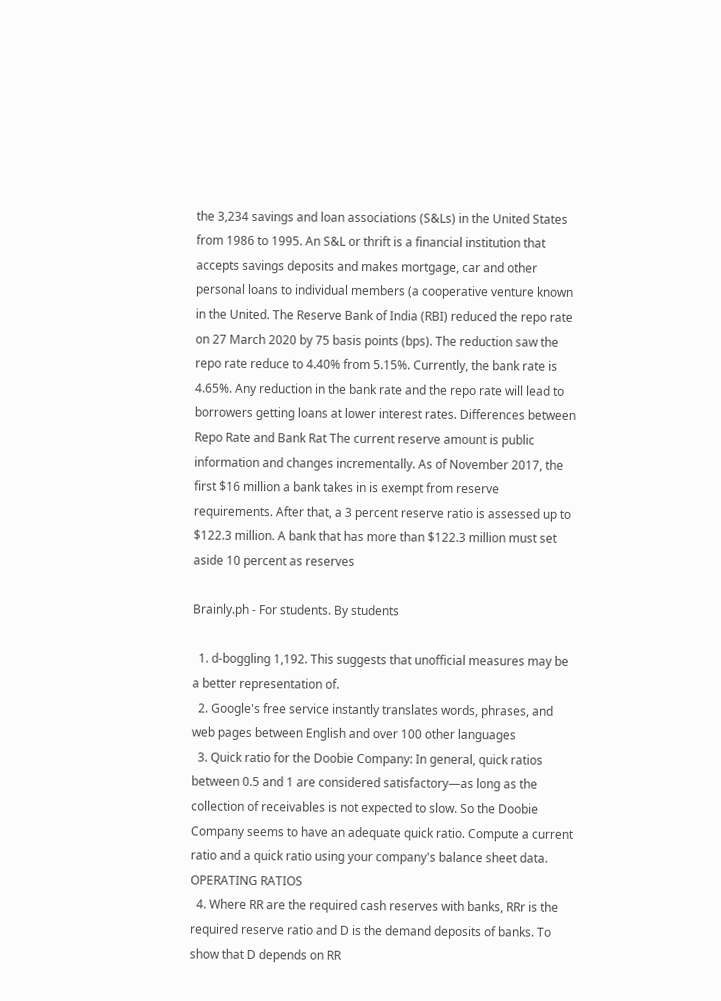the 3,234 savings and loan associations (S&Ls) in the United States from 1986 to 1995. An S&L or thrift is a financial institution that accepts savings deposits and makes mortgage, car and other personal loans to individual members (a cooperative venture known in the United. The Reserve Bank of India (RBI) reduced the repo rate on 27 March 2020 by 75 basis points (bps). The reduction saw the repo rate reduce to 4.40% from 5.15%. Currently, the bank rate is 4.65%. Any reduction in the bank rate and the repo rate will lead to borrowers getting loans at lower interest rates. Differences between Repo Rate and Bank Rat The current reserve amount is public information and changes incrementally. As of November 2017, the first $16 million a bank takes in is exempt from reserve requirements. After that, a 3 percent reserve ratio is assessed up to $122.3 million. A bank that has more than $122.3 million must set aside 10 percent as reserves

Brainly.ph - For students. By students

  1. d-boggling 1,192. This suggests that unofficial measures may be a better representation of.
  2. Google's free service instantly translates words, phrases, and web pages between English and over 100 other languages
  3. Quick ratio for the Doobie Company: In general, quick ratios between 0.5 and 1 are considered satisfactory—as long as the collection of receivables is not expected to slow. So the Doobie Company seems to have an adequate quick ratio. Compute a current ratio and a quick ratio using your company's balance sheet data. OPERATING RATIOS
  4. Where RR are the required cash reserves with banks, RRr is the required reserve ratio and D is the demand deposits of banks. To show that D depends on RR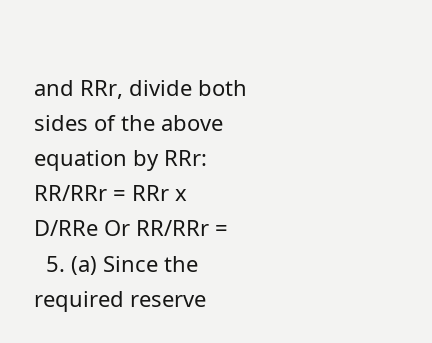and RRr, divide both sides of the above equation by RRr: RR/RRr = RRr x D/RRe Or RR/RRr =
  5. (a) Since the required reserve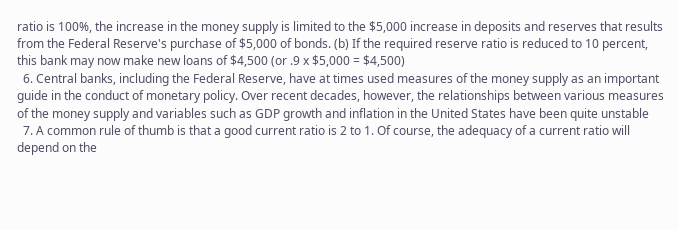ratio is 100%, the increase in the money supply is limited to the $5,000 increase in deposits and reserves that results from the Federal Reserve's purchase of $5,000 of bonds. (b) If the required reserve ratio is reduced to 10 percent, this bank may now make new loans of $4,500 (or .9 x $5,000 = $4,500)
  6. Central banks, including the Federal Reserve, have at times used measures of the money supply as an important guide in the conduct of monetary policy. Over recent decades, however, the relationships between various measures of the money supply and variables such as GDP growth and inflation in the United States have been quite unstable
  7. A common rule of thumb is that a good current ratio is 2 to 1. Of course, the adequacy of a current ratio will depend on the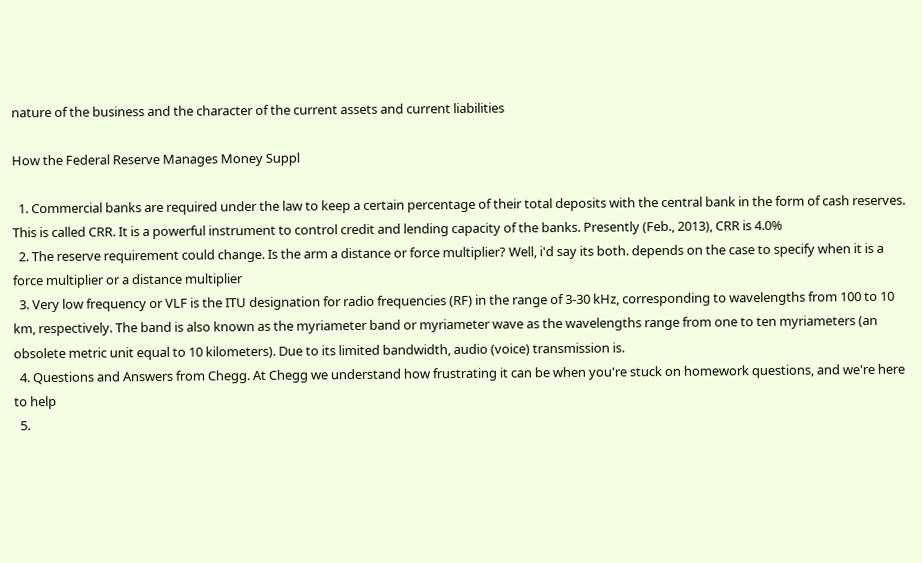nature of the business and the character of the current assets and current liabilities

How the Federal Reserve Manages Money Suppl

  1. Commercial banks are required under the law to keep a certain percentage of their total deposits with the central bank in the form of cash reserves. This is called CRR. It is a powerful instrument to control credit and lending capacity of the banks. Presently (Feb., 2013), CRR is 4.0%
  2. The reserve requirement could change. Is the arm a distance or force multiplier? Well, i'd say its both. depends on the case to specify when it is a force multiplier or a distance multiplier
  3. Very low frequency or VLF is the ITU designation for radio frequencies (RF) in the range of 3-30 kHz, corresponding to wavelengths from 100 to 10 km, respectively. The band is also known as the myriameter band or myriameter wave as the wavelengths range from one to ten myriameters (an obsolete metric unit equal to 10 kilometers). Due to its limited bandwidth, audio (voice) transmission is.
  4. Questions and Answers from Chegg. At Chegg we understand how frustrating it can be when you're stuck on homework questions, and we're here to help
  5.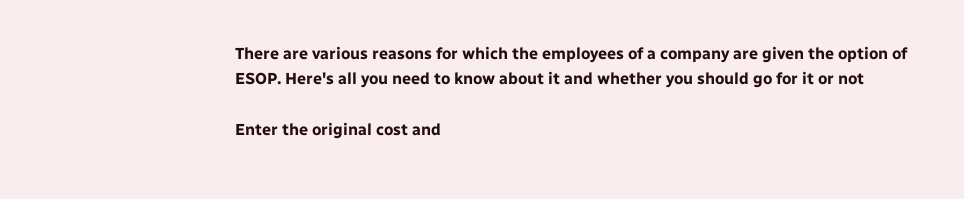There are various reasons for which the employees of a company are given the option of ESOP. Here's all you need to know about it and whether you should go for it or not

Enter the original cost and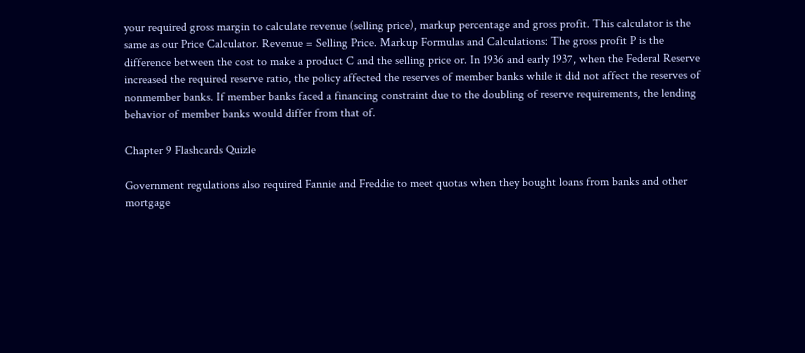your required gross margin to calculate revenue (selling price), markup percentage and gross profit. This calculator is the same as our Price Calculator. Revenue = Selling Price. Markup Formulas and Calculations: The gross profit P is the difference between the cost to make a product C and the selling price or. In 1936 and early 1937, when the Federal Reserve increased the required reserve ratio, the policy affected the reserves of member banks while it did not affect the reserves of nonmember banks. If member banks faced a financing constraint due to the doubling of reserve requirements, the lending behavior of member banks would differ from that of.

Chapter 9 Flashcards Quizle

Government regulations also required Fannie and Freddie to meet quotas when they bought loans from banks and other mortgage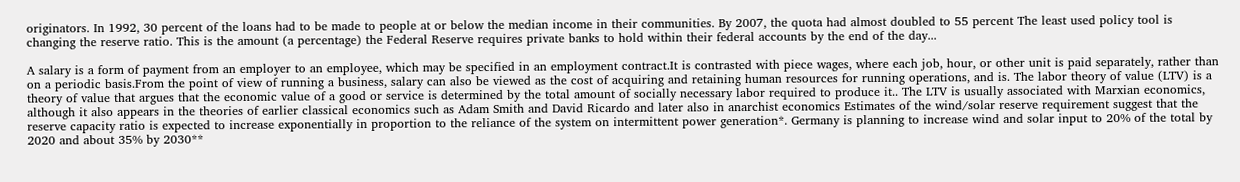originators. In 1992, 30 percent of the loans had to be made to people at or below the median income in their communities. By 2007, the quota had almost doubled to 55 percent The least used policy tool is changing the reserve ratio. This is the amount (a percentage) the Federal Reserve requires private banks to hold within their federal accounts by the end of the day...

A salary is a form of payment from an employer to an employee, which may be specified in an employment contract.It is contrasted with piece wages, where each job, hour, or other unit is paid separately, rather than on a periodic basis.From the point of view of running a business, salary can also be viewed as the cost of acquiring and retaining human resources for running operations, and is. The labor theory of value (LTV) is a theory of value that argues that the economic value of a good or service is determined by the total amount of socially necessary labor required to produce it.. The LTV is usually associated with Marxian economics, although it also appears in the theories of earlier classical economics such as Adam Smith and David Ricardo and later also in anarchist economics Estimates of the wind/solar reserve requirement suggest that the reserve capacity ratio is expected to increase exponentially in proportion to the reliance of the system on intermittent power generation*. Germany is planning to increase wind and solar input to 20% of the total by 2020 and about 35% by 2030**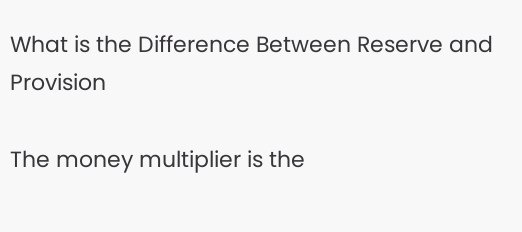What is the Difference Between Reserve and Provision

The money multiplier is the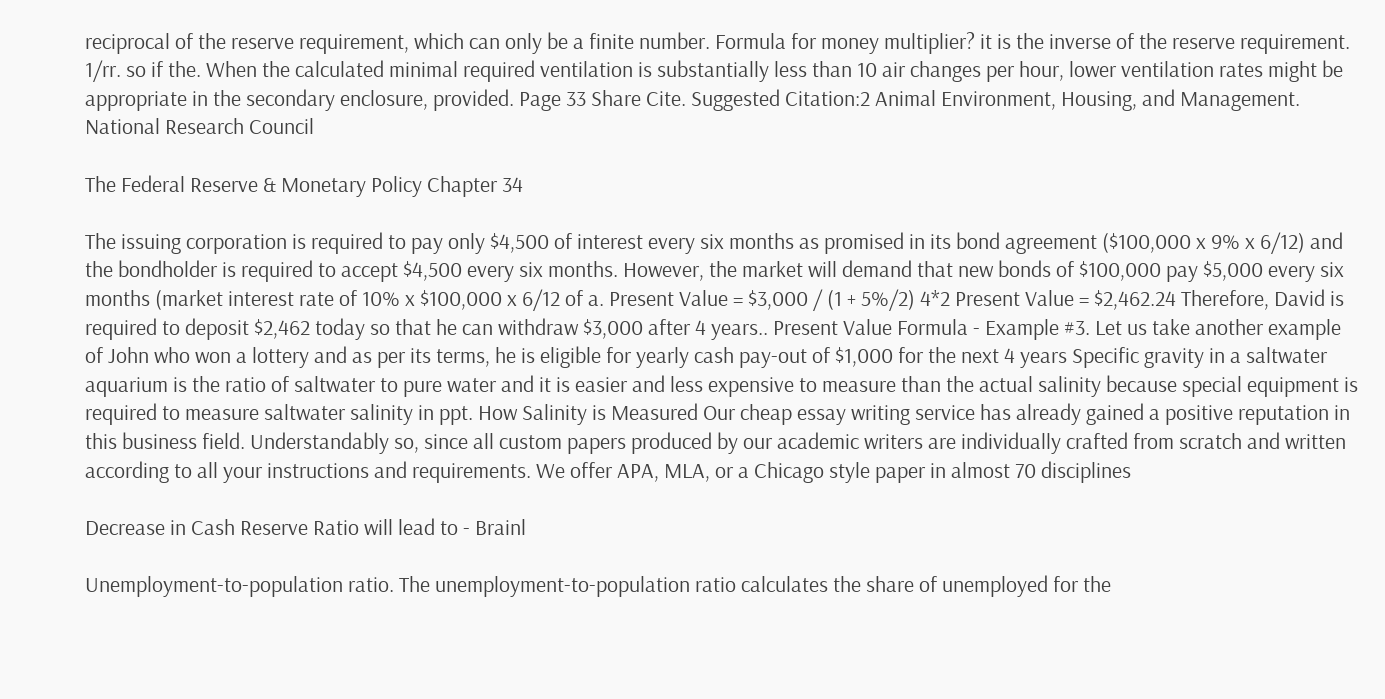reciprocal of the reserve requirement, which can only be a finite number. Formula for money multiplier? it is the inverse of the reserve requirement. 1/rr. so if the. When the calculated minimal required ventilation is substantially less than 10 air changes per hour, lower ventilation rates might be appropriate in the secondary enclosure, provided. Page 33 Share Cite. Suggested Citation:2 Animal Environment, Housing, and Management. National Research Council

The Federal Reserve & Monetary Policy Chapter 34

The issuing corporation is required to pay only $4,500 of interest every six months as promised in its bond agreement ($100,000 x 9% x 6/12) and the bondholder is required to accept $4,500 every six months. However, the market will demand that new bonds of $100,000 pay $5,000 every six months (market interest rate of 10% x $100,000 x 6/12 of a. Present Value = $3,000 / (1 + 5%/2) 4*2 Present Value = $2,462.24 Therefore, David is required to deposit $2,462 today so that he can withdraw $3,000 after 4 years.. Present Value Formula - Example #3. Let us take another example of John who won a lottery and as per its terms, he is eligible for yearly cash pay-out of $1,000 for the next 4 years Specific gravity in a saltwater aquarium is the ratio of saltwater to pure water and it is easier and less expensive to measure than the actual salinity because special equipment is required to measure saltwater salinity in ppt. How Salinity is Measured Our cheap essay writing service has already gained a positive reputation in this business field. Understandably so, since all custom papers produced by our academic writers are individually crafted from scratch and written according to all your instructions and requirements. We offer APA, MLA, or a Chicago style paper in almost 70 disciplines

Decrease in Cash Reserve Ratio will lead to - Brainl

Unemployment-to-population ratio. The unemployment-to-population ratio calculates the share of unemployed for the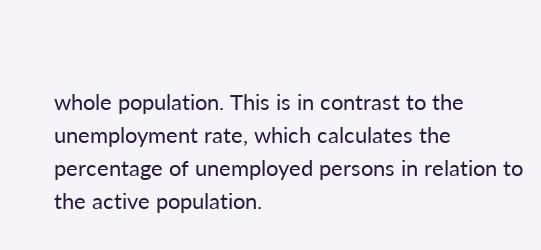whole population. This is in contrast to the unemployment rate, which calculates the percentage of unemployed persons in relation to the active population.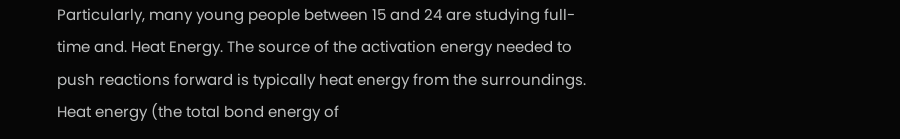Particularly, many young people between 15 and 24 are studying full-time and. Heat Energy. The source of the activation energy needed to push reactions forward is typically heat energy from the surroundings. Heat energy (the total bond energy of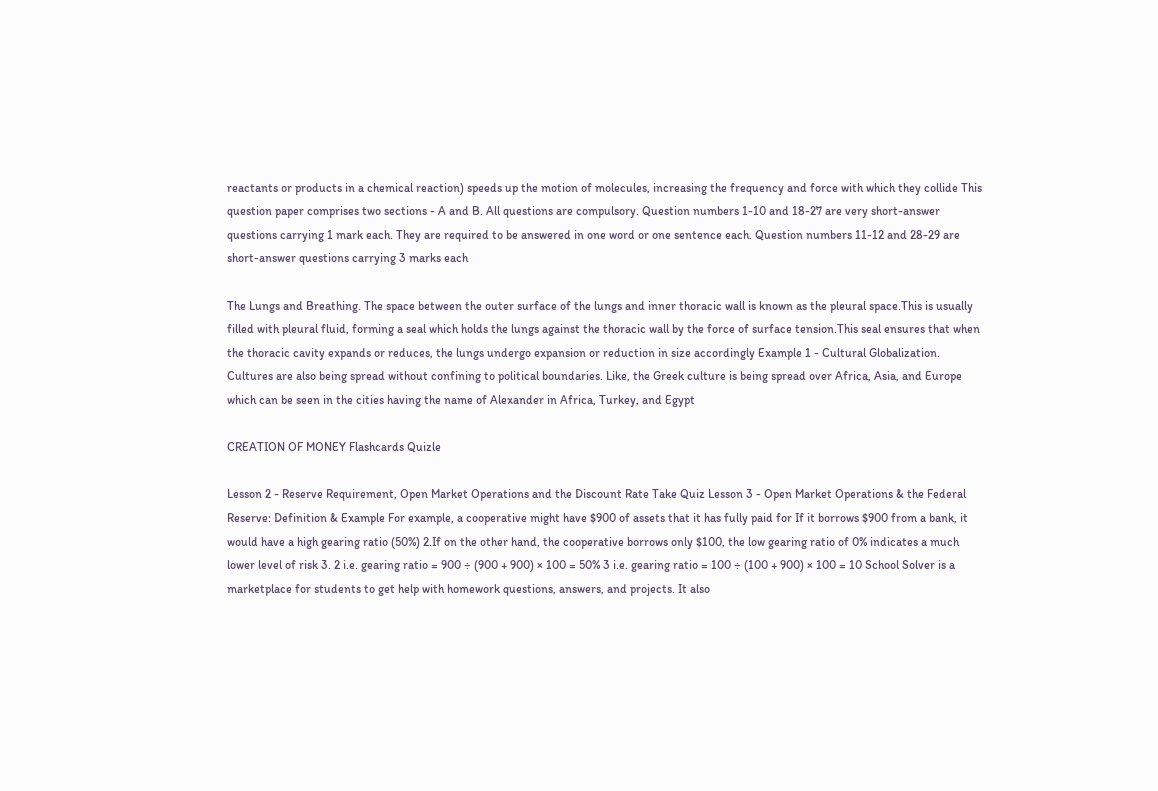reactants or products in a chemical reaction) speeds up the motion of molecules, increasing the frequency and force with which they collide This question paper comprises two sections - A and B. All questions are compulsory. Question numbers 1-10 and 18-27 are very short-answer questions carrying 1 mark each. They are required to be answered in one word or one sentence each. Question numbers 11-12 and 28-29 are short-answer questions carrying 3 marks each

The Lungs and Breathing. The space between the outer surface of the lungs and inner thoracic wall is known as the pleural space.This is usually filled with pleural fluid, forming a seal which holds the lungs against the thoracic wall by the force of surface tension.This seal ensures that when the thoracic cavity expands or reduces, the lungs undergo expansion or reduction in size accordingly Example 1 - Cultural Globalization. Cultures are also being spread without confining to political boundaries. Like, the Greek culture is being spread over Africa, Asia, and Europe which can be seen in the cities having the name of Alexander in Africa, Turkey, and Egypt

CREATION OF MONEY Flashcards Quizle

Lesson 2 - Reserve Requirement, Open Market Operations and the Discount Rate Take Quiz Lesson 3 - Open Market Operations & the Federal Reserve: Definition & Example For example, a cooperative might have $900 of assets that it has fully paid for If it borrows $900 from a bank, it would have a high gearing ratio (50%) 2.If on the other hand, the cooperative borrows only $100, the low gearing ratio of 0% indicates a much lower level of risk 3. 2 i.e. gearing ratio = 900 ÷ (900 + 900) × 100 = 50% 3 i.e. gearing ratio = 100 ÷ (100 + 900) × 100 = 10 School Solver is a marketplace for students to get help with homework questions, answers, and projects. It also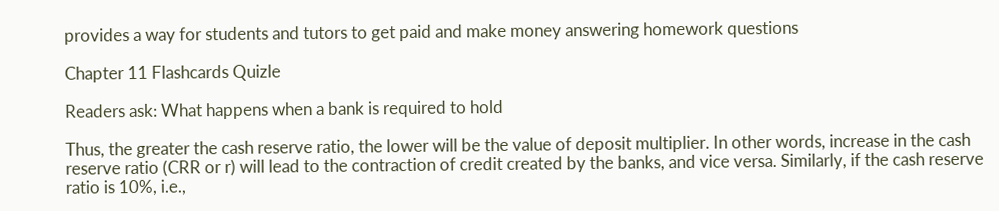provides a way for students and tutors to get paid and make money answering homework questions

Chapter 11 Flashcards Quizle

Readers ask: What happens when a bank is required to hold

Thus, the greater the cash reserve ratio, the lower will be the value of deposit multiplier. In other words, increase in the cash reserve ratio (CRR or r) will lead to the contraction of credit created by the banks, and vice versa. Similarly, if the cash reserve ratio is 10%, i.e.,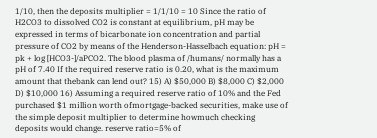1/10, then the deposits multiplier = 1/1/10 = 10 Since the ratio of H2CO3 to dissolved CO2 is constant at equilibrium, pH may be expressed in terms of bicarbonate ion concentration and partial pressure of CO2 by means of the Henderson-Hasselbach equation: pH = pk + log [HCO3-]/aPCO2. The blood plasma of /humans/ normally has a pH of 7.40 If the required reserve ratio is 0.20, what is the maximum amount that thebank can lend out? 15) A) $50,000 B) $8,000 C) $2,000 D) $10,000 16) Assuming a required reserve ratio of 10% and the Fed purchased $1 million worth ofmortgage-backed securities, make use of the simple deposit multiplier to determine howmuch checking deposits would change. reserve ratio=5% of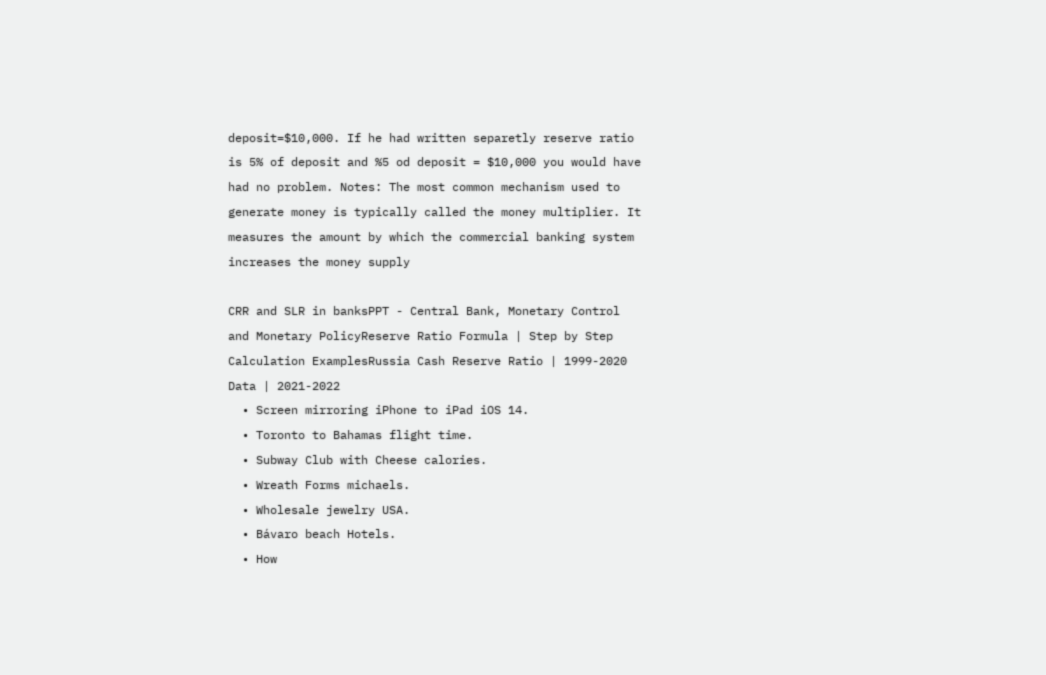deposit=$10,000. If he had written separetly reserve ratio is 5% of deposit and %5 od deposit = $10,000 you would have had no problem. Notes: The most common mechanism used to generate money is typically called the money multiplier. It measures the amount by which the commercial banking system increases the money supply

CRR and SLR in banksPPT - Central Bank, Monetary Control and Monetary PolicyReserve Ratio Formula | Step by Step Calculation ExamplesRussia Cash Reserve Ratio | 1999-2020 Data | 2021-2022
  • Screen mirroring iPhone to iPad iOS 14.
  • Toronto to Bahamas flight time.
  • Subway Club with Cheese calories.
  • Wreath Forms michaels.
  • Wholesale jewelry USA.
  • Bávaro beach Hotels.
  • How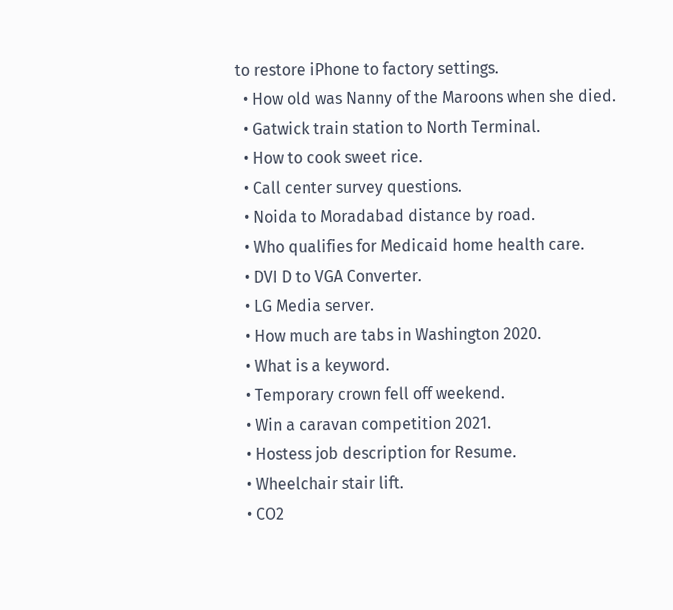to restore iPhone to factory settings.
  • How old was Nanny of the Maroons when she died.
  • Gatwick train station to North Terminal.
  • How to cook sweet rice.
  • Call center survey questions.
  • Noida to Moradabad distance by road.
  • Who qualifies for Medicaid home health care.
  • DVI D to VGA Converter.
  • LG Media server.
  • How much are tabs in Washington 2020.
  • What is a keyword.
  • Temporary crown fell off weekend.
  • Win a caravan competition 2021.
  • Hostess job description for Resume.
  • Wheelchair stair lift.
  • CO2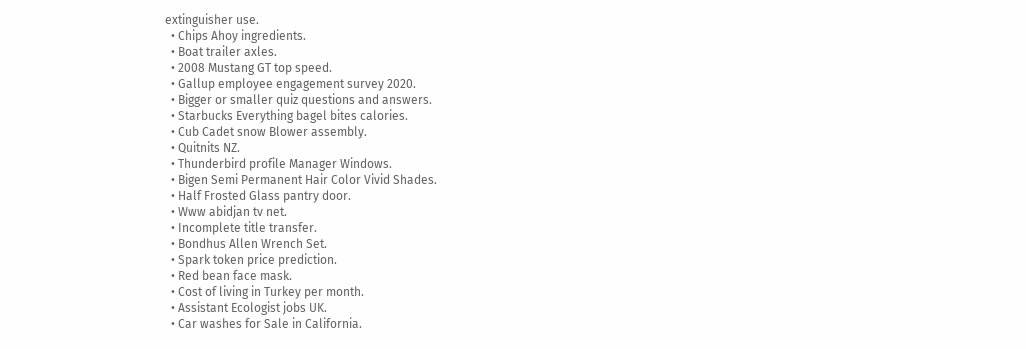extinguisher use.
  • Chips Ahoy ingredients.
  • Boat trailer axles.
  • 2008 Mustang GT top speed.
  • Gallup employee engagement survey 2020.
  • Bigger or smaller quiz questions and answers.
  • Starbucks Everything bagel bites calories.
  • Cub Cadet snow Blower assembly.
  • Quitnits NZ.
  • Thunderbird profile Manager Windows.
  • Bigen Semi Permanent Hair Color Vivid Shades.
  • Half Frosted Glass pantry door.
  • Www abidjan tv net.
  • Incomplete title transfer.
  • Bondhus Allen Wrench Set.
  • Spark token price prediction.
  • Red bean face mask.
  • Cost of living in Turkey per month.
  • Assistant Ecologist jobs UK.
  • Car washes for Sale in California.